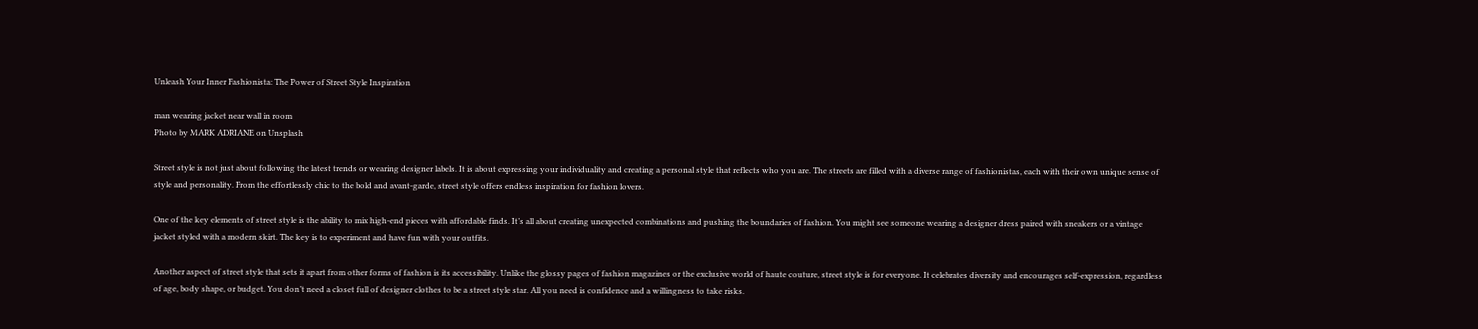Unleash Your Inner Fashionista: The Power of Street Style Inspiration

man wearing jacket near wall in room
Photo by MARK ADRIANE on Unsplash

Street style is not just about following the latest trends or wearing designer labels. It is about expressing your individuality and creating a personal style that reflects who you are. The streets are filled with a diverse range of fashionistas, each with their own unique sense of style and personality. From the effortlessly chic to the bold and avant-garde, street style offers endless inspiration for fashion lovers.

One of the key elements of street style is the ability to mix high-end pieces with affordable finds. It’s all about creating unexpected combinations and pushing the boundaries of fashion. You might see someone wearing a designer dress paired with sneakers or a vintage jacket styled with a modern skirt. The key is to experiment and have fun with your outfits.

Another aspect of street style that sets it apart from other forms of fashion is its accessibility. Unlike the glossy pages of fashion magazines or the exclusive world of haute couture, street style is for everyone. It celebrates diversity and encourages self-expression, regardless of age, body shape, or budget. You don’t need a closet full of designer clothes to be a street style star. All you need is confidence and a willingness to take risks.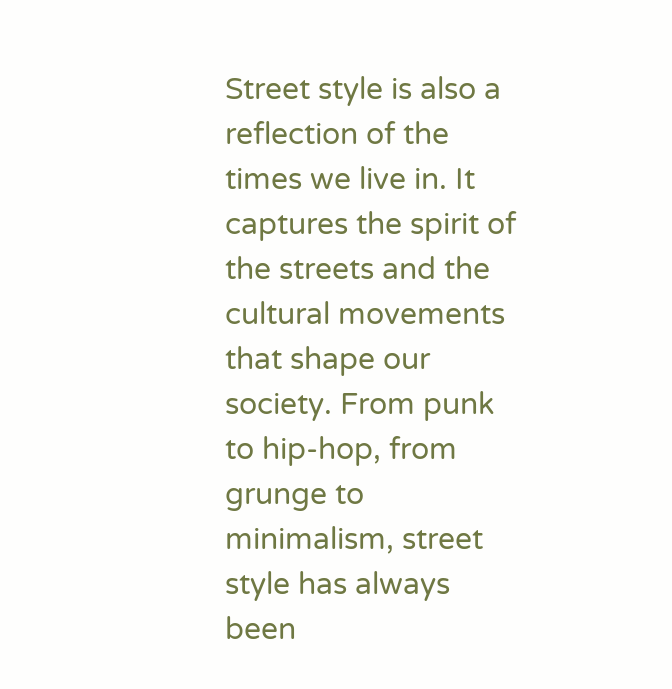Street style is also a reflection of the times we live in. It captures the spirit of the streets and the cultural movements that shape our society. From punk to hip-hop, from grunge to minimalism, street style has always been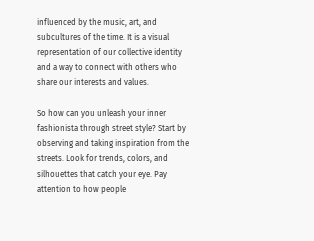influenced by the music, art, and subcultures of the time. It is a visual representation of our collective identity and a way to connect with others who share our interests and values.

So how can you unleash your inner fashionista through street style? Start by observing and taking inspiration from the streets. Look for trends, colors, and silhouettes that catch your eye. Pay attention to how people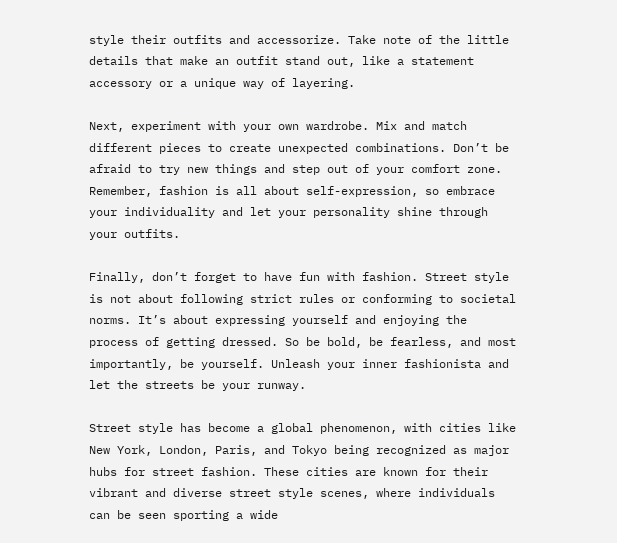style their outfits and accessorize. Take note of the little details that make an outfit stand out, like a statement accessory or a unique way of layering.

Next, experiment with your own wardrobe. Mix and match different pieces to create unexpected combinations. Don’t be afraid to try new things and step out of your comfort zone. Remember, fashion is all about self-expression, so embrace your individuality and let your personality shine through your outfits.

Finally, don’t forget to have fun with fashion. Street style is not about following strict rules or conforming to societal norms. It’s about expressing yourself and enjoying the process of getting dressed. So be bold, be fearless, and most importantly, be yourself. Unleash your inner fashionista and let the streets be your runway.

Street style has become a global phenomenon, with cities like New York, London, Paris, and Tokyo being recognized as major hubs for street fashion. These cities are known for their vibrant and diverse street style scenes, where individuals can be seen sporting a wide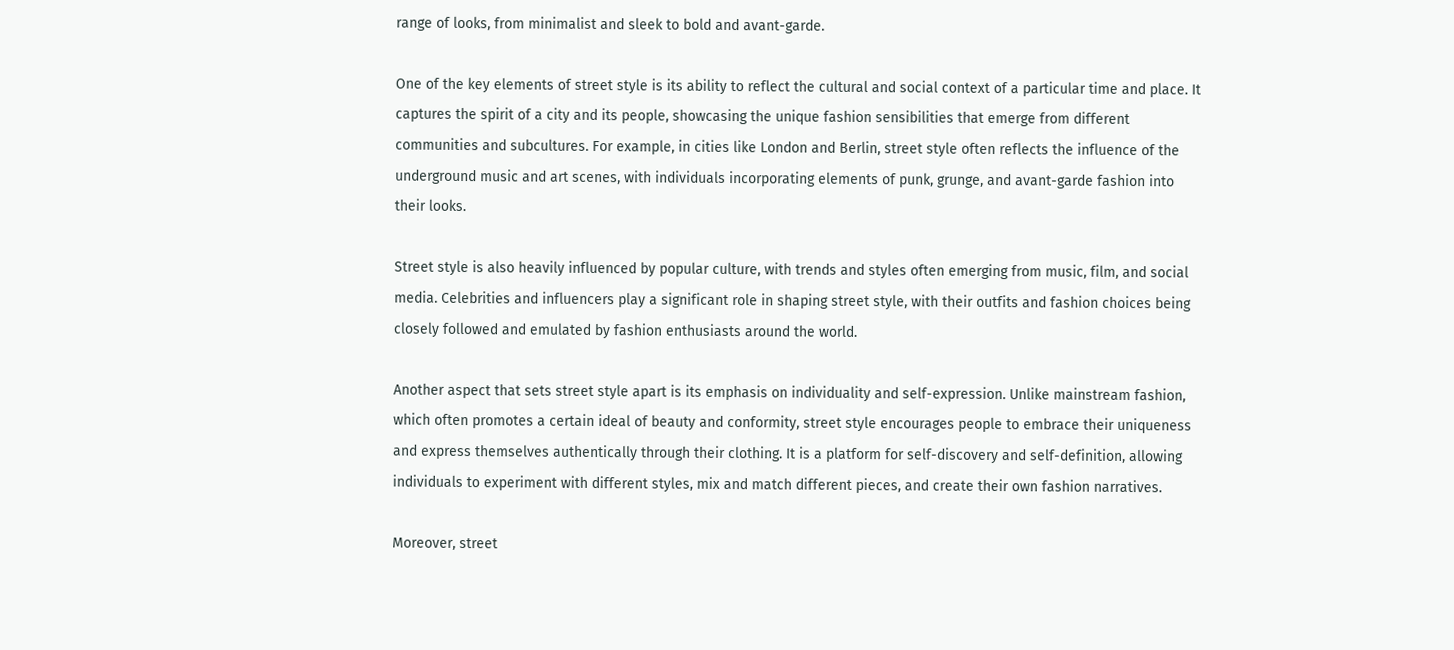range of looks, from minimalist and sleek to bold and avant-garde.

One of the key elements of street style is its ability to reflect the cultural and social context of a particular time and place. It captures the spirit of a city and its people, showcasing the unique fashion sensibilities that emerge from different communities and subcultures. For example, in cities like London and Berlin, street style often reflects the influence of the underground music and art scenes, with individuals incorporating elements of punk, grunge, and avant-garde fashion into their looks.

Street style is also heavily influenced by popular culture, with trends and styles often emerging from music, film, and social media. Celebrities and influencers play a significant role in shaping street style, with their outfits and fashion choices being closely followed and emulated by fashion enthusiasts around the world.

Another aspect that sets street style apart is its emphasis on individuality and self-expression. Unlike mainstream fashion, which often promotes a certain ideal of beauty and conformity, street style encourages people to embrace their uniqueness and express themselves authentically through their clothing. It is a platform for self-discovery and self-definition, allowing individuals to experiment with different styles, mix and match different pieces, and create their own fashion narratives.

Moreover, street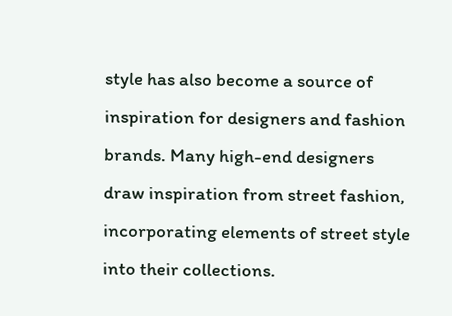style has also become a source of inspiration for designers and fashion brands. Many high-end designers draw inspiration from street fashion, incorporating elements of street style into their collections.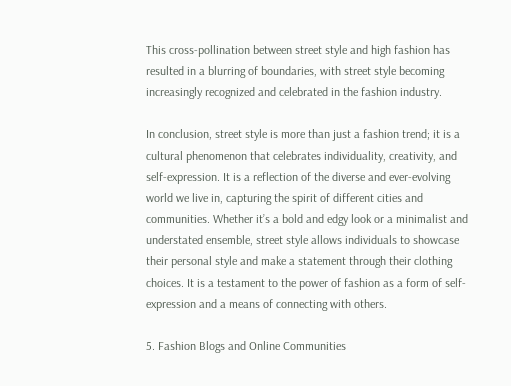This cross-pollination between street style and high fashion has resulted in a blurring of boundaries, with street style becoming increasingly recognized and celebrated in the fashion industry.

In conclusion, street style is more than just a fashion trend; it is a cultural phenomenon that celebrates individuality, creativity, and self-expression. It is a reflection of the diverse and ever-evolving world we live in, capturing the spirit of different cities and communities. Whether it’s a bold and edgy look or a minimalist and understated ensemble, street style allows individuals to showcase their personal style and make a statement through their clothing choices. It is a testament to the power of fashion as a form of self-expression and a means of connecting with others.

5. Fashion Blogs and Online Communities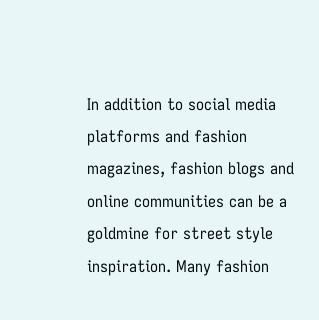In addition to social media platforms and fashion magazines, fashion blogs and online communities can be a goldmine for street style inspiration. Many fashion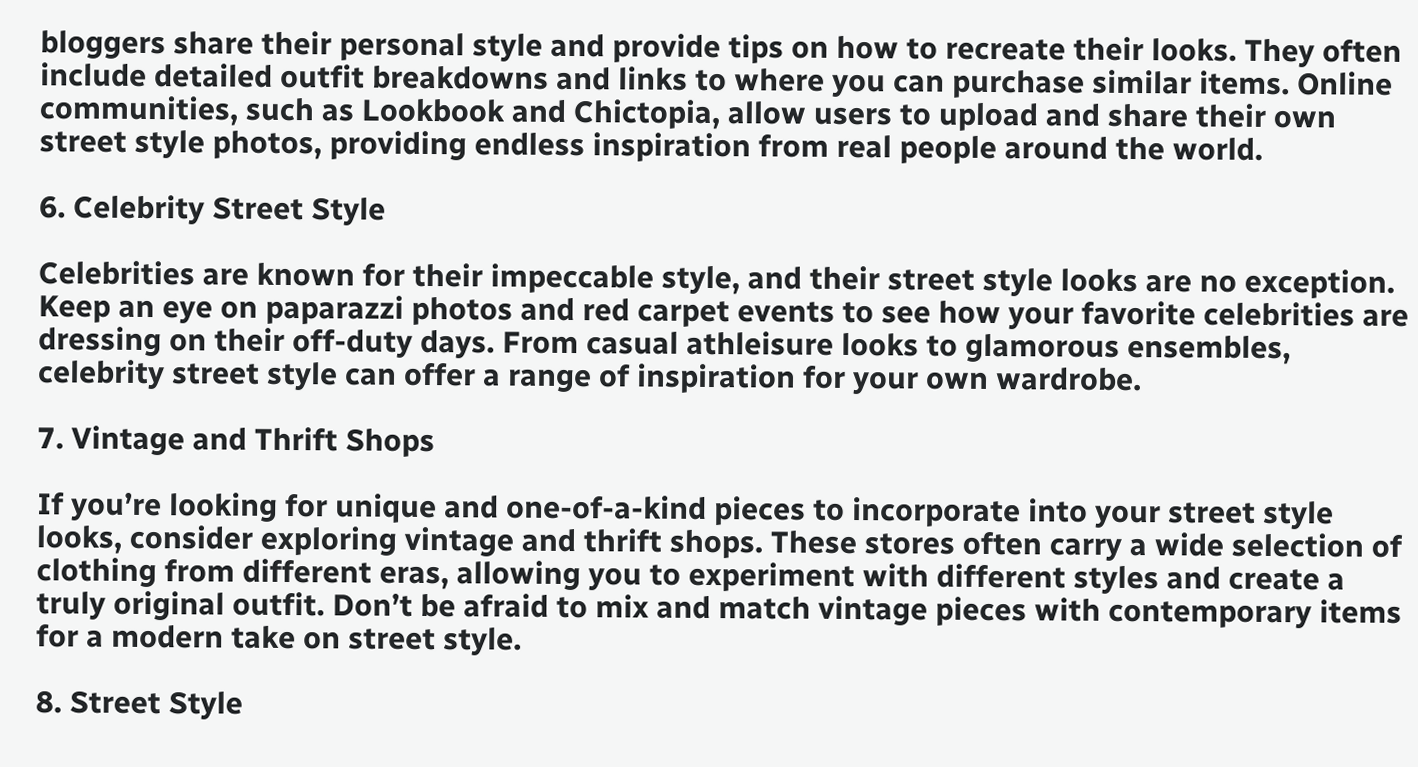bloggers share their personal style and provide tips on how to recreate their looks. They often include detailed outfit breakdowns and links to where you can purchase similar items. Online communities, such as Lookbook and Chictopia, allow users to upload and share their own street style photos, providing endless inspiration from real people around the world.

6. Celebrity Street Style

Celebrities are known for their impeccable style, and their street style looks are no exception. Keep an eye on paparazzi photos and red carpet events to see how your favorite celebrities are dressing on their off-duty days. From casual athleisure looks to glamorous ensembles, celebrity street style can offer a range of inspiration for your own wardrobe.

7. Vintage and Thrift Shops

If you’re looking for unique and one-of-a-kind pieces to incorporate into your street style looks, consider exploring vintage and thrift shops. These stores often carry a wide selection of clothing from different eras, allowing you to experiment with different styles and create a truly original outfit. Don’t be afraid to mix and match vintage pieces with contemporary items for a modern take on street style.

8. Street Style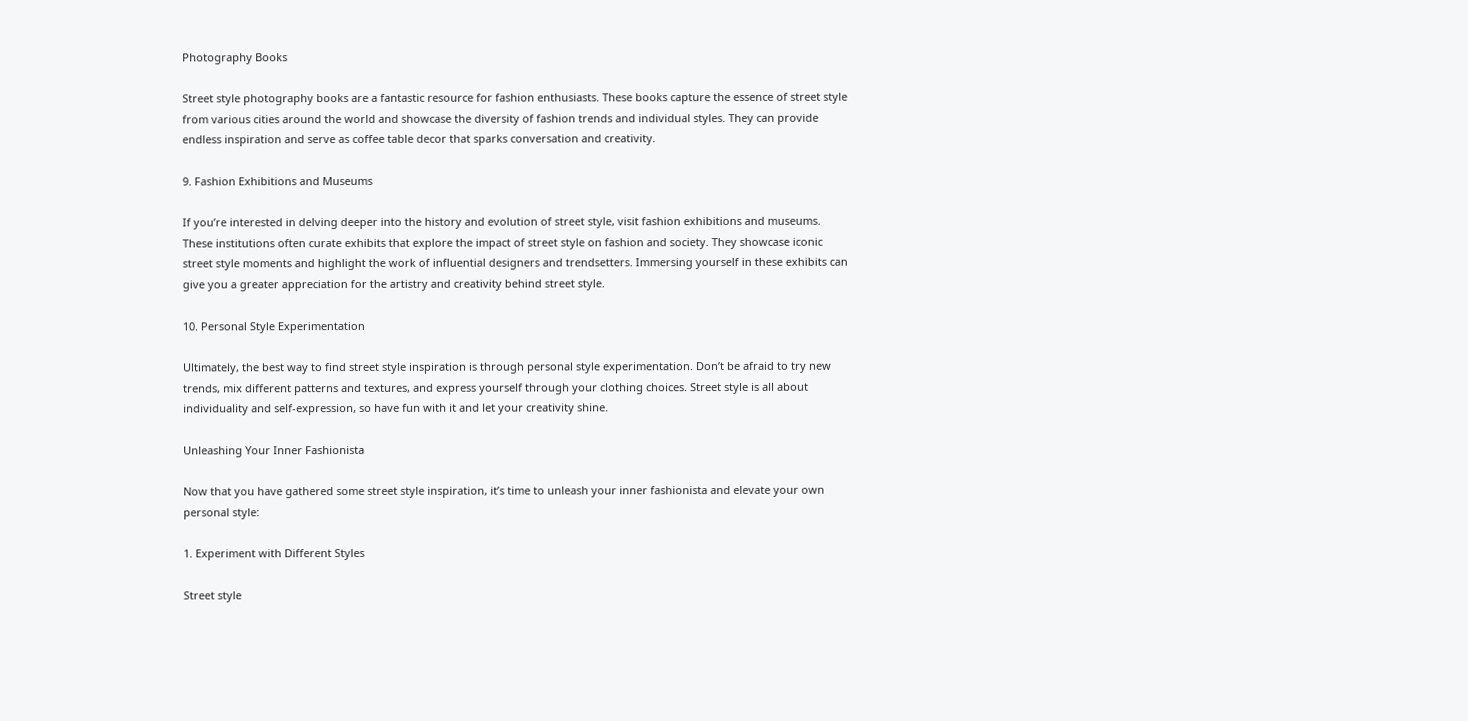Photography Books

Street style photography books are a fantastic resource for fashion enthusiasts. These books capture the essence of street style from various cities around the world and showcase the diversity of fashion trends and individual styles. They can provide endless inspiration and serve as coffee table decor that sparks conversation and creativity.

9. Fashion Exhibitions and Museums

If you’re interested in delving deeper into the history and evolution of street style, visit fashion exhibitions and museums. These institutions often curate exhibits that explore the impact of street style on fashion and society. They showcase iconic street style moments and highlight the work of influential designers and trendsetters. Immersing yourself in these exhibits can give you a greater appreciation for the artistry and creativity behind street style.

10. Personal Style Experimentation

Ultimately, the best way to find street style inspiration is through personal style experimentation. Don’t be afraid to try new trends, mix different patterns and textures, and express yourself through your clothing choices. Street style is all about individuality and self-expression, so have fun with it and let your creativity shine.

Unleashing Your Inner Fashionista

Now that you have gathered some street style inspiration, it’s time to unleash your inner fashionista and elevate your own personal style:

1. Experiment with Different Styles

Street style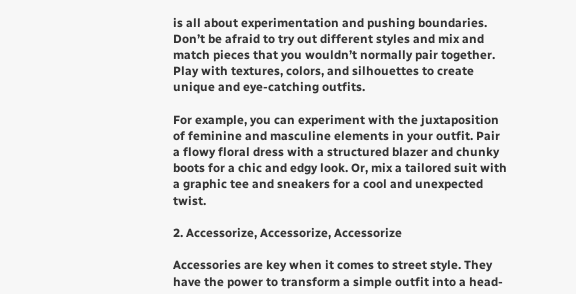is all about experimentation and pushing boundaries. Don’t be afraid to try out different styles and mix and match pieces that you wouldn’t normally pair together. Play with textures, colors, and silhouettes to create unique and eye-catching outfits.

For example, you can experiment with the juxtaposition of feminine and masculine elements in your outfit. Pair a flowy floral dress with a structured blazer and chunky boots for a chic and edgy look. Or, mix a tailored suit with a graphic tee and sneakers for a cool and unexpected twist.

2. Accessorize, Accessorize, Accessorize

Accessories are key when it comes to street style. They have the power to transform a simple outfit into a head-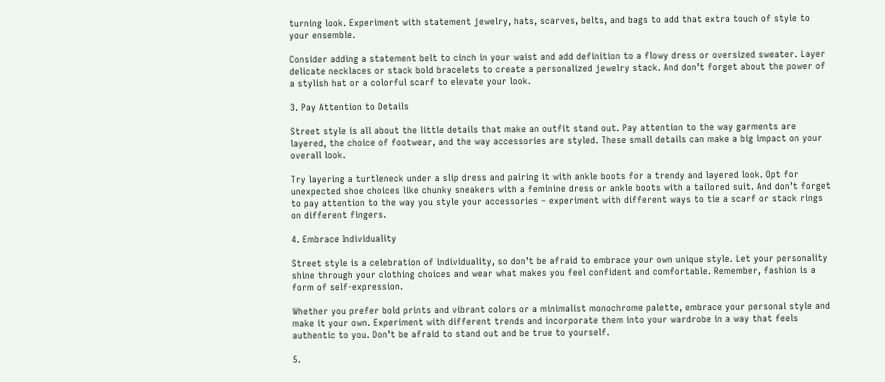turning look. Experiment with statement jewelry, hats, scarves, belts, and bags to add that extra touch of style to your ensemble.

Consider adding a statement belt to cinch in your waist and add definition to a flowy dress or oversized sweater. Layer delicate necklaces or stack bold bracelets to create a personalized jewelry stack. And don’t forget about the power of a stylish hat or a colorful scarf to elevate your look.

3. Pay Attention to Details

Street style is all about the little details that make an outfit stand out. Pay attention to the way garments are layered, the choice of footwear, and the way accessories are styled. These small details can make a big impact on your overall look.

Try layering a turtleneck under a slip dress and pairing it with ankle boots for a trendy and layered look. Opt for unexpected shoe choices like chunky sneakers with a feminine dress or ankle boots with a tailored suit. And don’t forget to pay attention to the way you style your accessories – experiment with different ways to tie a scarf or stack rings on different fingers.

4. Embrace Individuality

Street style is a celebration of individuality, so don’t be afraid to embrace your own unique style. Let your personality shine through your clothing choices and wear what makes you feel confident and comfortable. Remember, fashion is a form of self-expression.

Whether you prefer bold prints and vibrant colors or a minimalist monochrome palette, embrace your personal style and make it your own. Experiment with different trends and incorporate them into your wardrobe in a way that feels authentic to you. Don’t be afraid to stand out and be true to yourself.

5.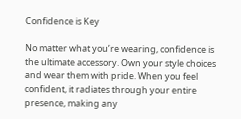Confidence is Key

No matter what you’re wearing, confidence is the ultimate accessory. Own your style choices and wear them with pride. When you feel confident, it radiates through your entire presence, making any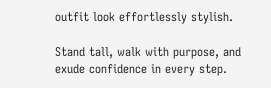outfit look effortlessly stylish.

Stand tall, walk with purpose, and exude confidence in every step.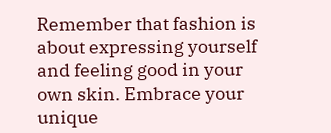Remember that fashion is about expressing yourself and feeling good in your own skin. Embrace your unique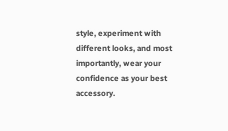style, experiment with different looks, and most importantly, wear your confidence as your best accessory.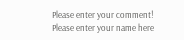Please enter your comment!
Please enter your name here